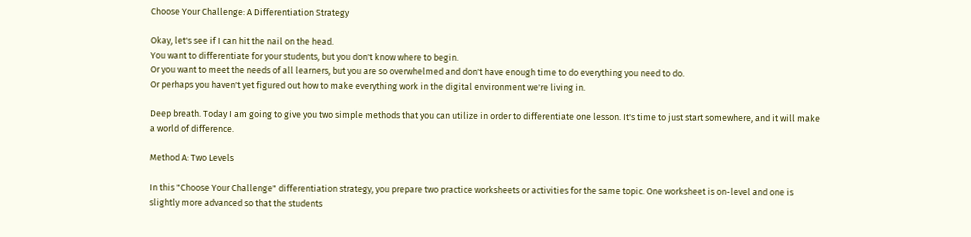Choose Your Challenge: A Differentiation Strategy

Okay, let's see if I can hit the nail on the head.
You want to differentiate for your students, but you don't know where to begin.
Or you want to meet the needs of all learners, but you are so overwhelmed and don't have enough time to do everything you need to do.
Or perhaps you haven't yet figured out how to make everything work in the digital environment we're living in.

Deep breath. Today I am going to give you two simple methods that you can utilize in order to differentiate one lesson. It's time to just start somewhere, and it will make a world of difference.

Method A: Two Levels

In this "Choose Your Challenge" differentiation strategy, you prepare two practice worksheets or activities for the same topic. One worksheet is on-level and one is slightly more advanced so that the students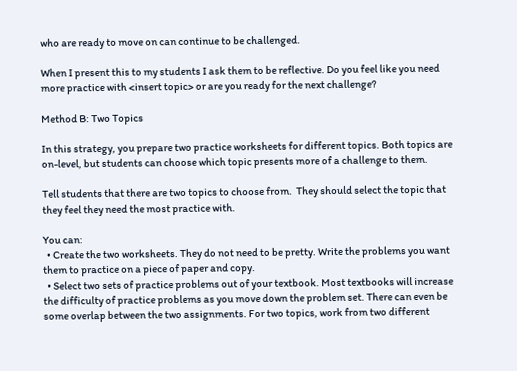who are ready to move on can continue to be challenged.

When I present this to my students I ask them to be reflective. Do you feel like you need more practice with <insert topic> or are you ready for the next challenge?

Method B: Two Topics

In this strategy, you prepare two practice worksheets for different topics. Both topics are on-level, but students can choose which topic presents more of a challenge to them.

Tell students that there are two topics to choose from.  They should select the topic that they feel they need the most practice with.

You can:
  • Create the two worksheets. They do not need to be pretty. Write the problems you want them to practice on a piece of paper and copy.
  • Select two sets of practice problems out of your textbook. Most textbooks will increase the difficulty of practice problems as you move down the problem set. There can even be some overlap between the two assignments. For two topics, work from two different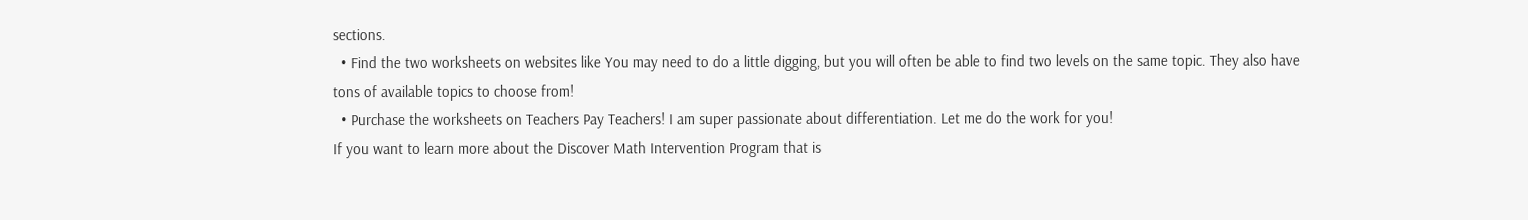sections.
  • Find the two worksheets on websites like You may need to do a little digging, but you will often be able to find two levels on the same topic. They also have tons of available topics to choose from!
  • Purchase the worksheets on Teachers Pay Teachers! I am super passionate about differentiation. Let me do the work for you!
If you want to learn more about the Discover Math Intervention Program that is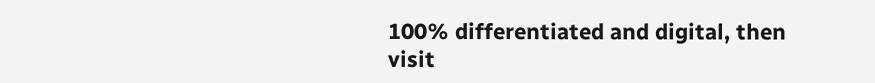100% differentiated and digital, then visit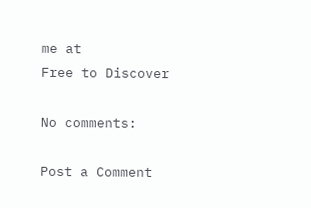me at
Free to Discover

No comments:

Post a Comment